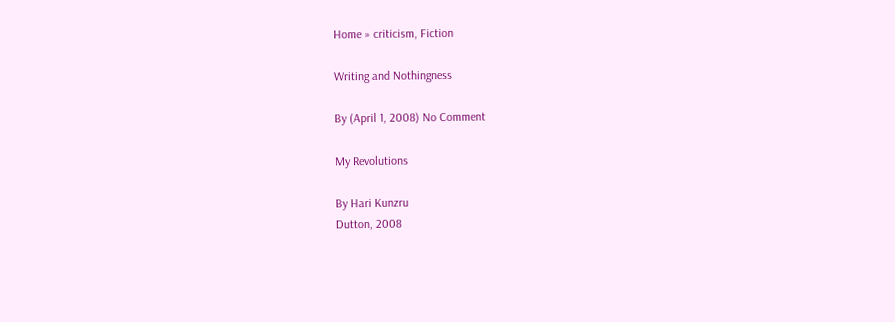Home » criticism, Fiction

Writing and Nothingness

By (April 1, 2008) No Comment

My Revolutions

By Hari Kunzru
Dutton, 2008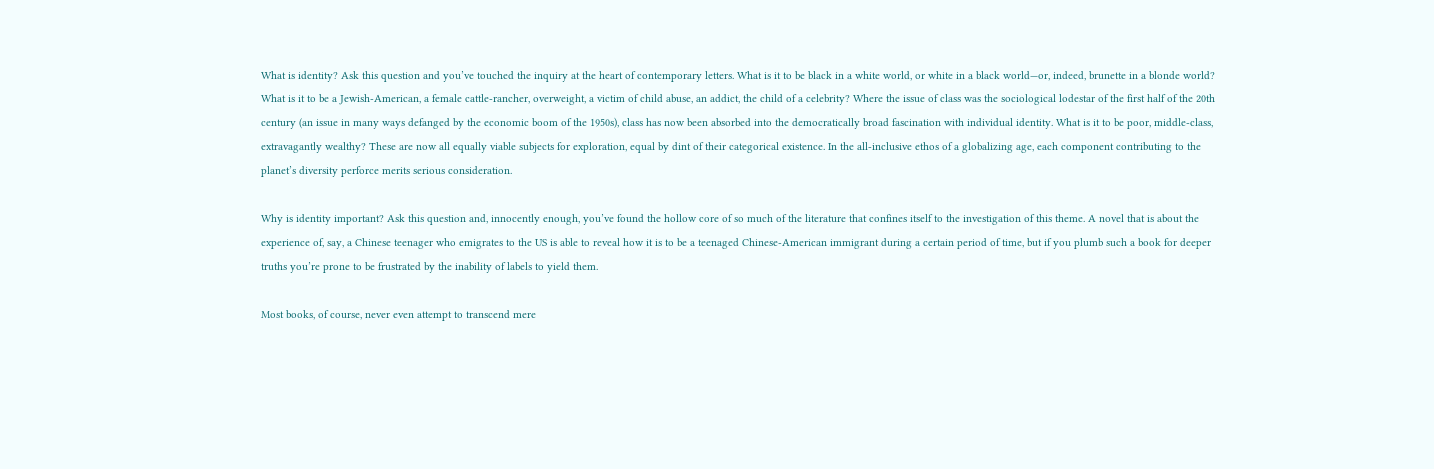What is identity? Ask this question and you’ve touched the inquiry at the heart of contemporary letters. What is it to be black in a white world, or white in a black world—or, indeed, brunette in a blonde world? What is it to be a Jewish-American, a female cattle-rancher, overweight, a victim of child abuse, an addict, the child of a celebrity? Where the issue of class was the sociological lodestar of the first half of the 20th century (an issue in many ways defanged by the economic boom of the 1950s), class has now been absorbed into the democratically broad fascination with individual identity. What is it to be poor, middle-class, extravagantly wealthy? These are now all equally viable subjects for exploration, equal by dint of their categorical existence. In the all-inclusive ethos of a globalizing age, each component contributing to the planet’s diversity perforce merits serious consideration.

Why is identity important? Ask this question and, innocently enough, you’ve found the hollow core of so much of the literature that confines itself to the investigation of this theme. A novel that is about the experience of, say, a Chinese teenager who emigrates to the US is able to reveal how it is to be a teenaged Chinese-American immigrant during a certain period of time, but if you plumb such a book for deeper truths you’re prone to be frustrated by the inability of labels to yield them.

Most books, of course, never even attempt to transcend mere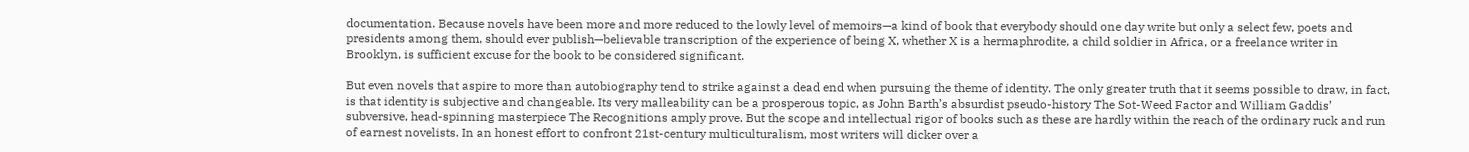documentation. Because novels have been more and more reduced to the lowly level of memoirs—a kind of book that everybody should one day write but only a select few, poets and presidents among them, should ever publish—believable transcription of the experience of being X, whether X is a hermaphrodite, a child soldier in Africa, or a freelance writer in Brooklyn, is sufficient excuse for the book to be considered significant.

But even novels that aspire to more than autobiography tend to strike against a dead end when pursuing the theme of identity. The only greater truth that it seems possible to draw, in fact, is that identity is subjective and changeable. Its very malleability can be a prosperous topic, as John Barth’s absurdist pseudo-history The Sot-Weed Factor and William Gaddis’ subversive, head-spinning masterpiece The Recognitions amply prove. But the scope and intellectual rigor of books such as these are hardly within the reach of the ordinary ruck and run of earnest novelists. In an honest effort to confront 21st-century multiculturalism, most writers will dicker over a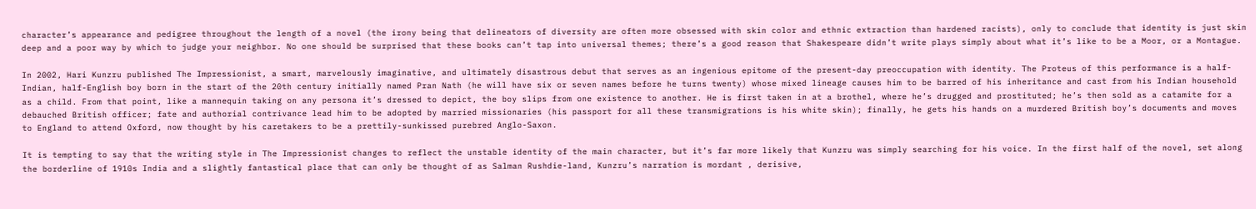character’s appearance and pedigree throughout the length of a novel (the irony being that delineators of diversity are often more obsessed with skin color and ethnic extraction than hardened racists), only to conclude that identity is just skin deep and a poor way by which to judge your neighbor. No one should be surprised that these books can’t tap into universal themes; there’s a good reason that Shakespeare didn’t write plays simply about what it’s like to be a Moor, or a Montague.

In 2002, Hari Kunzru published The Impressionist, a smart, marvelously imaginative, and ultimately disastrous debut that serves as an ingenious epitome of the present-day preoccupation with identity. The Proteus of this performance is a half-Indian, half-English boy born in the start of the 20th century initially named Pran Nath (he will have six or seven names before he turns twenty) whose mixed lineage causes him to be barred of his inheritance and cast from his Indian household as a child. From that point, like a mannequin taking on any persona it’s dressed to depict, the boy slips from one existence to another. He is first taken in at a brothel, where he’s drugged and prostituted; he’s then sold as a catamite for a debauched British officer; fate and authorial contrivance lead him to be adopted by married missionaries (his passport for all these transmigrations is his white skin); finally, he gets his hands on a murdered British boy’s documents and moves to England to attend Oxford, now thought by his caretakers to be a prettily-sunkissed purebred Anglo-Saxon.

It is tempting to say that the writing style in The Impressionist changes to reflect the unstable identity of the main character, but it’s far more likely that Kunzru was simply searching for his voice. In the first half of the novel, set along the borderline of 1910s India and a slightly fantastical place that can only be thought of as Salman Rushdie-land, Kunzru’s narration is mordant , derisive,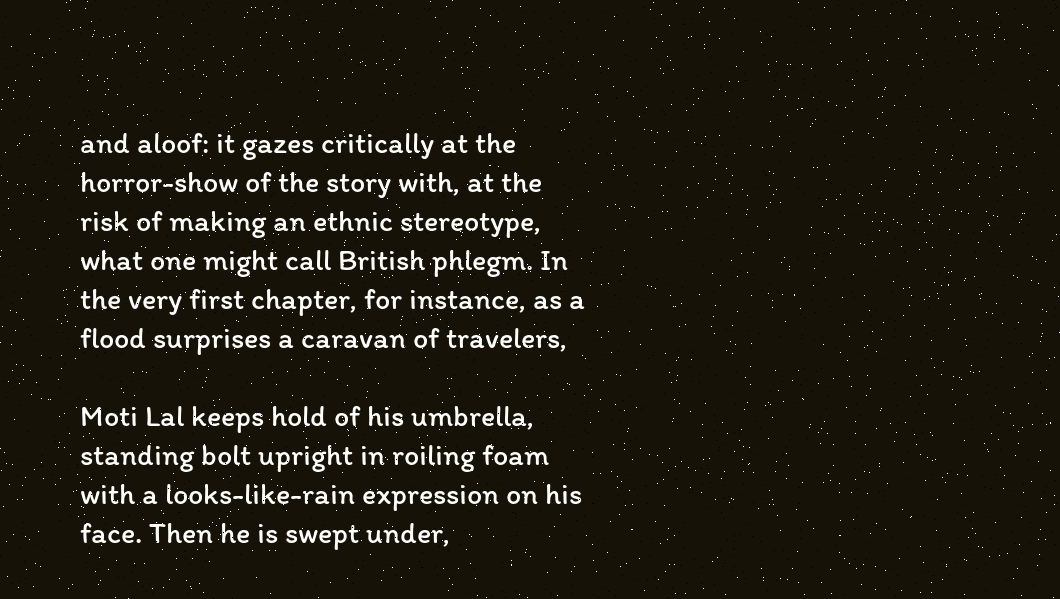and aloof: it gazes critically at the horror-show of the story with, at the risk of making an ethnic stereotype, what one might call British phlegm. In the very first chapter, for instance, as a flood surprises a caravan of travelers,

Moti Lal keeps hold of his umbrella, standing bolt upright in roiling foam with a looks-like-rain expression on his face. Then he is swept under,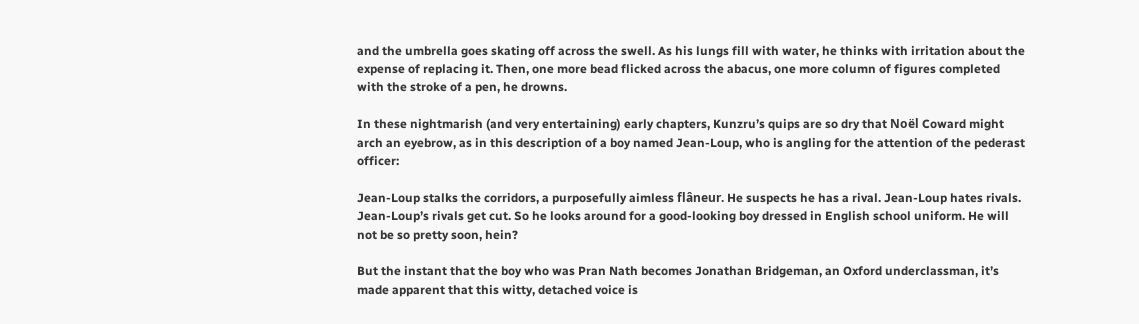and the umbrella goes skating off across the swell. As his lungs fill with water, he thinks with irritation about the expense of replacing it. Then, one more bead flicked across the abacus, one more column of figures completed with the stroke of a pen, he drowns.

In these nightmarish (and very entertaining) early chapters, Kunzru’s quips are so dry that Noël Coward might arch an eyebrow, as in this description of a boy named Jean-Loup, who is angling for the attention of the pederast officer:

Jean-Loup stalks the corridors, a purposefully aimless flâneur. He suspects he has a rival. Jean-Loup hates rivals. Jean-Loup’s rivals get cut. So he looks around for a good-looking boy dressed in English school uniform. He will not be so pretty soon, hein?

But the instant that the boy who was Pran Nath becomes Jonathan Bridgeman, an Oxford underclassman, it’s made apparent that this witty, detached voice is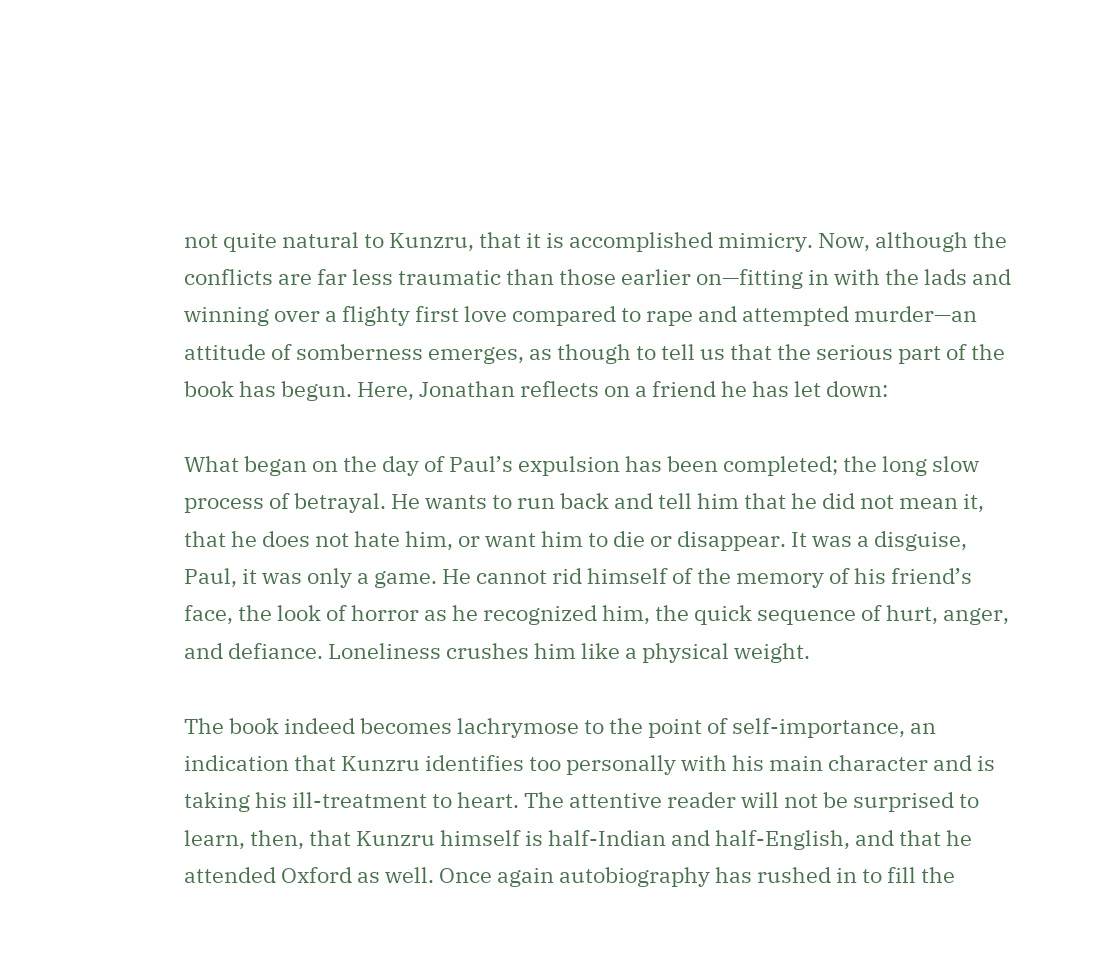not quite natural to Kunzru, that it is accomplished mimicry. Now, although the conflicts are far less traumatic than those earlier on—fitting in with the lads and winning over a flighty first love compared to rape and attempted murder—an attitude of somberness emerges, as though to tell us that the serious part of the book has begun. Here, Jonathan reflects on a friend he has let down:

What began on the day of Paul’s expulsion has been completed; the long slow process of betrayal. He wants to run back and tell him that he did not mean it, that he does not hate him, or want him to die or disappear. It was a disguise, Paul, it was only a game. He cannot rid himself of the memory of his friend’s face, the look of horror as he recognized him, the quick sequence of hurt, anger, and defiance. Loneliness crushes him like a physical weight.

The book indeed becomes lachrymose to the point of self-importance, an indication that Kunzru identifies too personally with his main character and is taking his ill-treatment to heart. The attentive reader will not be surprised to learn, then, that Kunzru himself is half-Indian and half-English, and that he attended Oxford as well. Once again autobiography has rushed in to fill the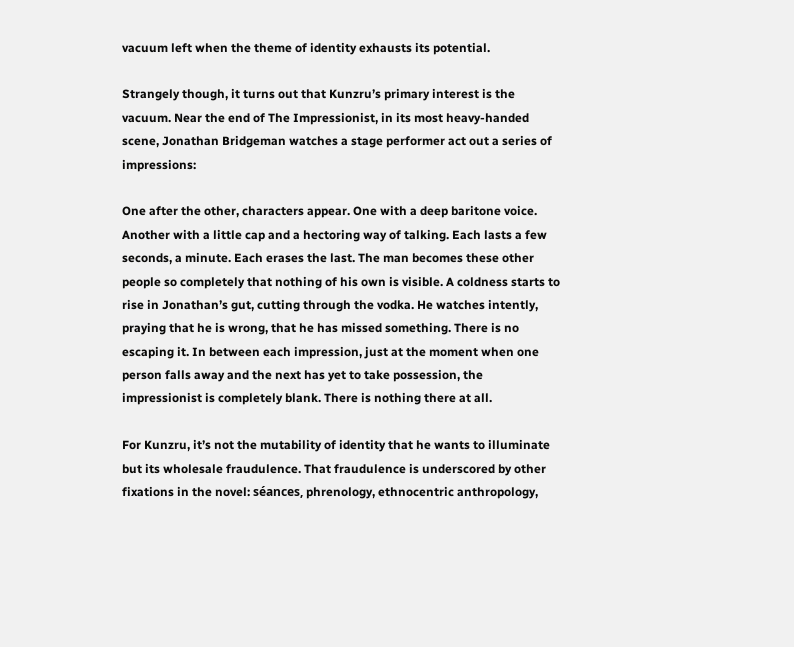vacuum left when the theme of identity exhausts its potential.

Strangely though, it turns out that Kunzru’s primary interest is the vacuum. Near the end of The Impressionist, in its most heavy-handed scene, Jonathan Bridgeman watches a stage performer act out a series of impressions:

One after the other, characters appear. One with a deep baritone voice. Another with a little cap and a hectoring way of talking. Each lasts a few seconds, a minute. Each erases the last. The man becomes these other people so completely that nothing of his own is visible. A coldness starts to rise in Jonathan’s gut, cutting through the vodka. He watches intently, praying that he is wrong, that he has missed something. There is no escaping it. In between each impression, just at the moment when one person falls away and the next has yet to take possession, the impressionist is completely blank. There is nothing there at all.

For Kunzru, it’s not the mutability of identity that he wants to illuminate but its wholesale fraudulence. That fraudulence is underscored by other fixations in the novel: séances, phrenology, ethnocentric anthropology,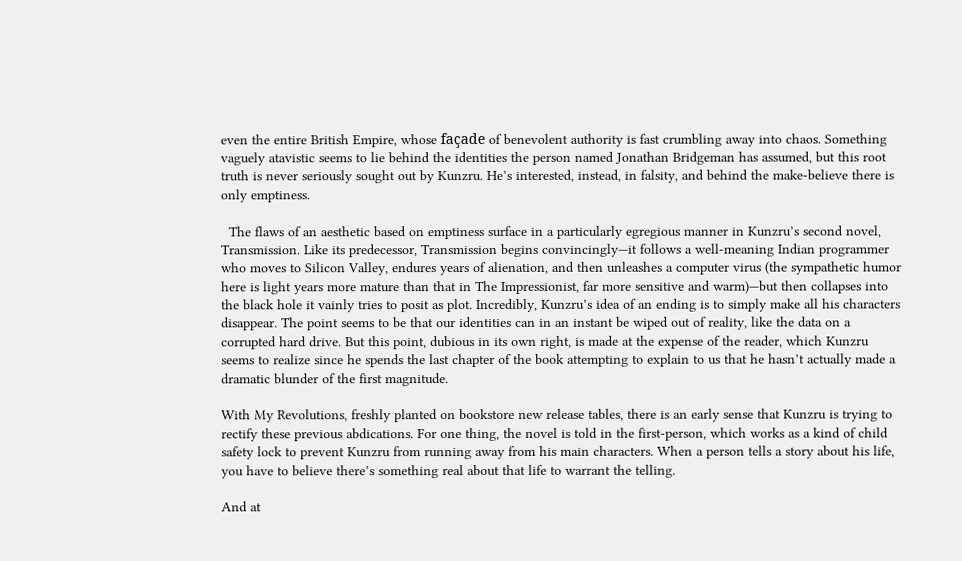even the entire British Empire, whose façade of benevolent authority is fast crumbling away into chaos. Something vaguely atavistic seems to lie behind the identities the person named Jonathan Bridgeman has assumed, but this root truth is never seriously sought out by Kunzru. He’s interested, instead, in falsity, and behind the make-believe there is only emptiness.

  The flaws of an aesthetic based on emptiness surface in a particularly egregious manner in Kunzru’s second novel, Transmission. Like its predecessor, Transmission begins convincingly—it follows a well-meaning Indian programmer who moves to Silicon Valley, endures years of alienation, and then unleashes a computer virus (the sympathetic humor here is light years more mature than that in The Impressionist, far more sensitive and warm)—but then collapses into the black hole it vainly tries to posit as plot. Incredibly, Kunzru’s idea of an ending is to simply make all his characters disappear. The point seems to be that our identities can in an instant be wiped out of reality, like the data on a corrupted hard drive. But this point, dubious in its own right, is made at the expense of the reader, which Kunzru seems to realize since he spends the last chapter of the book attempting to explain to us that he hasn’t actually made a dramatic blunder of the first magnitude.

With My Revolutions, freshly planted on bookstore new release tables, there is an early sense that Kunzru is trying to rectify these previous abdications. For one thing, the novel is told in the first-person, which works as a kind of child safety lock to prevent Kunzru from running away from his main characters. When a person tells a story about his life, you have to believe there’s something real about that life to warrant the telling.

And at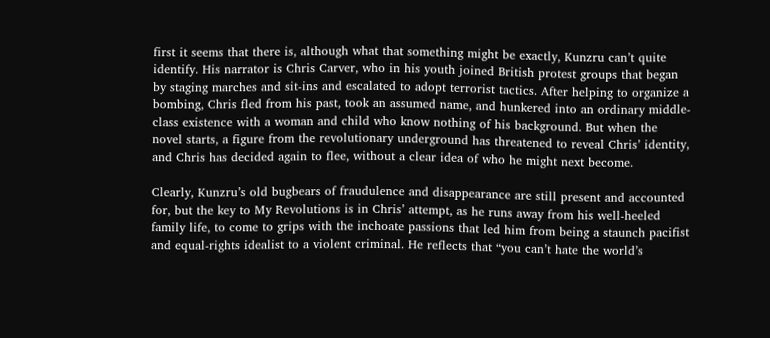first it seems that there is, although what that something might be exactly, Kunzru can’t quite identify. His narrator is Chris Carver, who in his youth joined British protest groups that began by staging marches and sit-ins and escalated to adopt terrorist tactics. After helping to organize a bombing, Chris fled from his past, took an assumed name, and hunkered into an ordinary middle-class existence with a woman and child who know nothing of his background. But when the novel starts, a figure from the revolutionary underground has threatened to reveal Chris’ identity, and Chris has decided again to flee, without a clear idea of who he might next become.

Clearly, Kunzru’s old bugbears of fraudulence and disappearance are still present and accounted for, but the key to My Revolutions is in Chris’ attempt, as he runs away from his well-heeled family life, to come to grips with the inchoate passions that led him from being a staunch pacifist and equal-rights idealist to a violent criminal. He reflects that “you can’t hate the world’s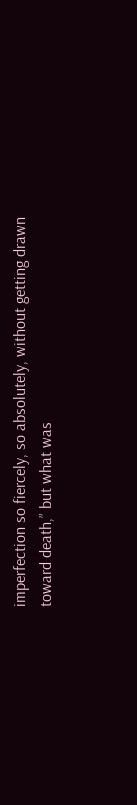imperfection so fiercely, so absolutely, without getting drawn toward death,” but what was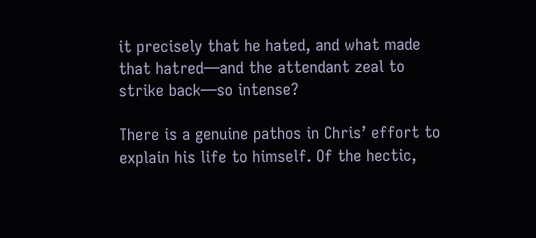it precisely that he hated, and what made that hatred—and the attendant zeal to strike back—so intense?

There is a genuine pathos in Chris’ effort to explain his life to himself. Of the hectic,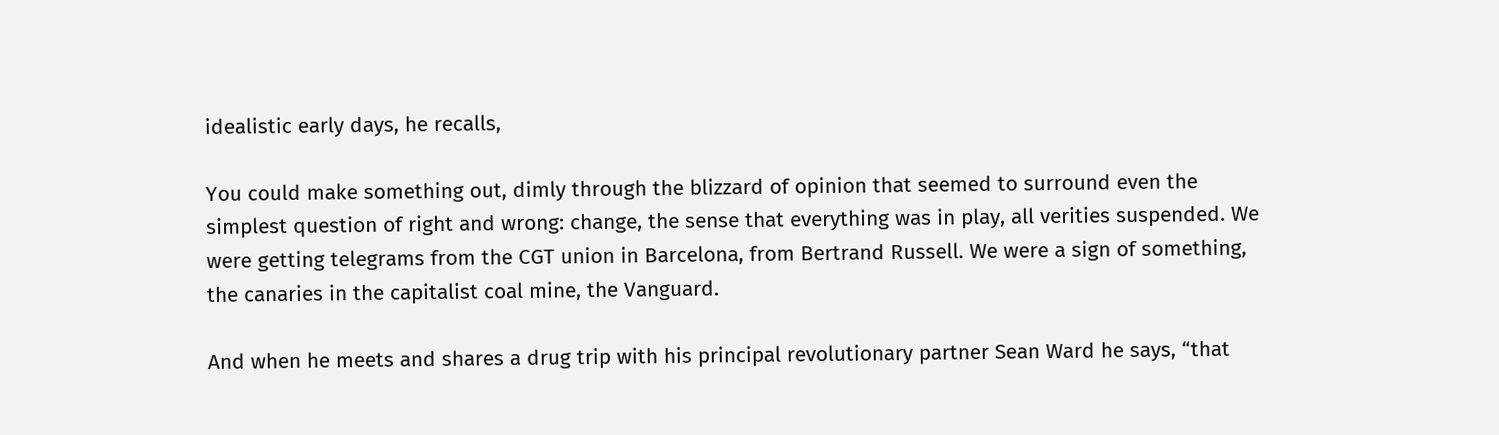idealistic early days, he recalls,

You could make something out, dimly through the blizzard of opinion that seemed to surround even the simplest question of right and wrong: change, the sense that everything was in play, all verities suspended. We were getting telegrams from the CGT union in Barcelona, from Bertrand Russell. We were a sign of something, the canaries in the capitalist coal mine, the Vanguard.

And when he meets and shares a drug trip with his principal revolutionary partner Sean Ward he says, “that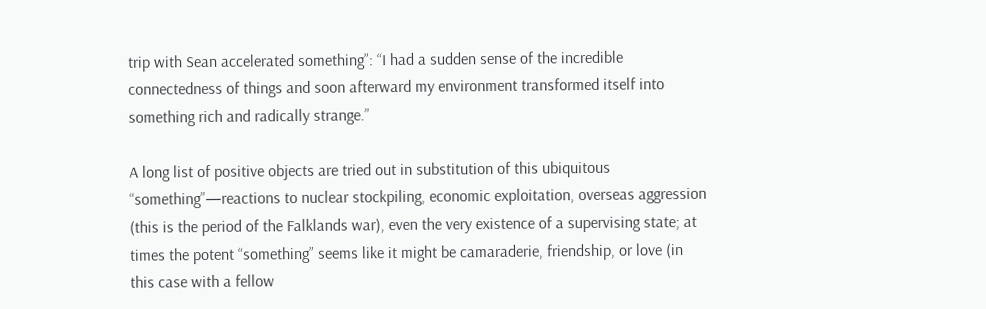trip with Sean accelerated something”: “I had a sudden sense of the incredible connectedness of things and soon afterward my environment transformed itself into something rich and radically strange.”

A long list of positive objects are tried out in substitution of this ubiquitous “something”—reactions to nuclear stockpiling, economic exploitation, overseas aggression (this is the period of the Falklands war), even the very existence of a supervising state; at times the potent “something” seems like it might be camaraderie, friendship, or love (in this case with a fellow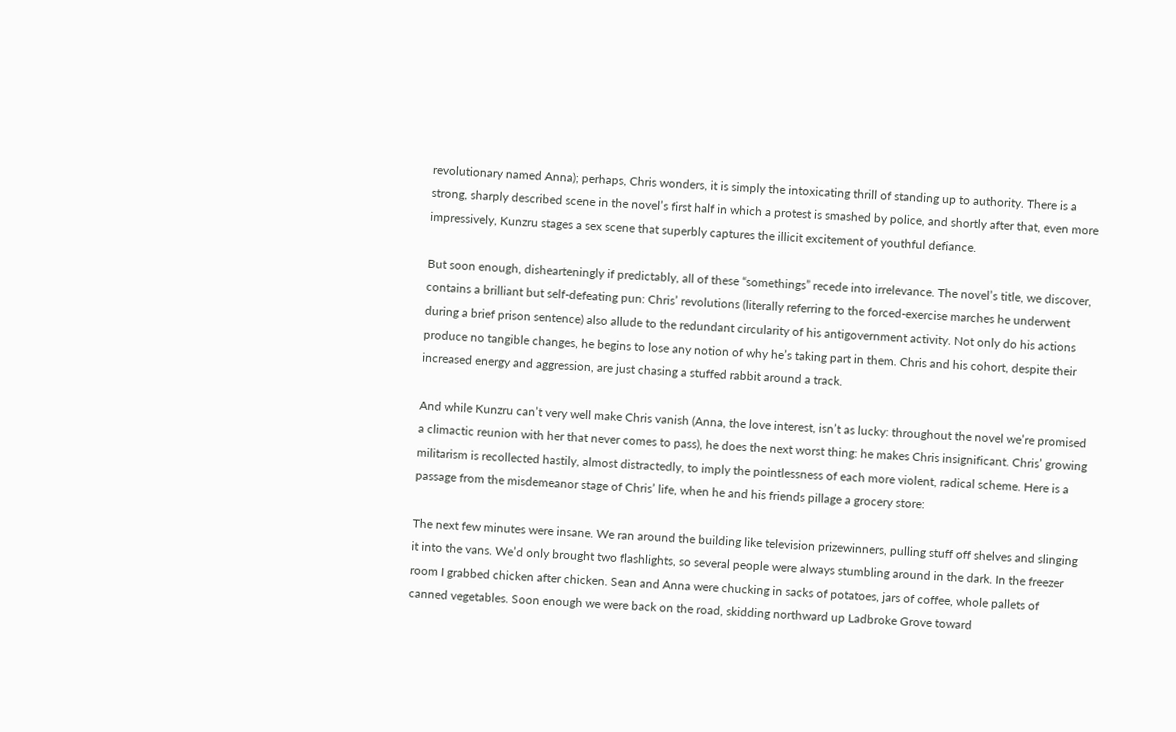revolutionary named Anna); perhaps, Chris wonders, it is simply the intoxicating thrill of standing up to authority. There is a strong, sharply described scene in the novel’s first half in which a protest is smashed by police, and shortly after that, even more impressively, Kunzru stages a sex scene that superbly captures the illicit excitement of youthful defiance.

But soon enough, dishearteningly if predictably, all of these “somethings” recede into irrelevance. The novel’s title, we discover, contains a brilliant but self-defeating pun: Chris’ revolutions (literally referring to the forced-exercise marches he underwent during a brief prison sentence) also allude to the redundant circularity of his antigovernment activity. Not only do his actions produce no tangible changes, he begins to lose any notion of why he’s taking part in them. Chris and his cohort, despite their increased energy and aggression, are just chasing a stuffed rabbit around a track.

And while Kunzru can’t very well make Chris vanish (Anna, the love interest, isn’t as lucky: throughout the novel we’re promised a climactic reunion with her that never comes to pass), he does the next worst thing: he makes Chris insignificant. Chris’ growing militarism is recollected hastily, almost distractedly, to imply the pointlessness of each more violent, radical scheme. Here is a passage from the misdemeanor stage of Chris’ life, when he and his friends pillage a grocery store:

The next few minutes were insane. We ran around the building like television prizewinners, pulling stuff off shelves and slinging it into the vans. We’d only brought two flashlights, so several people were always stumbling around in the dark. In the freezer room I grabbed chicken after chicken. Sean and Anna were chucking in sacks of potatoes, jars of coffee, whole pallets of canned vegetables. Soon enough we were back on the road, skidding northward up Ladbroke Grove toward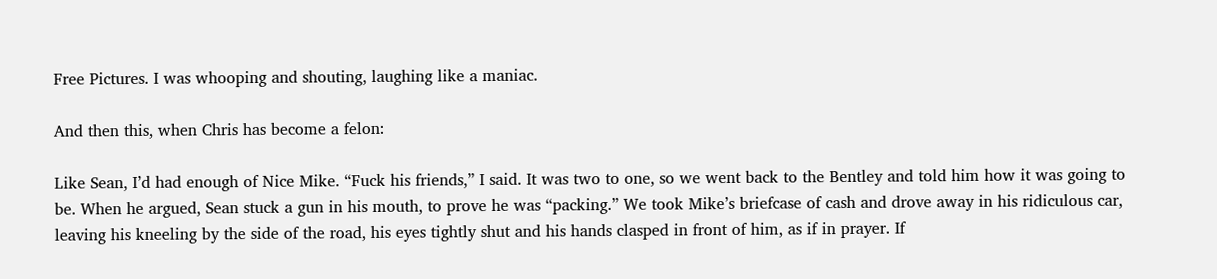Free Pictures. I was whooping and shouting, laughing like a maniac.

And then this, when Chris has become a felon:

Like Sean, I’d had enough of Nice Mike. “Fuck his friends,” I said. It was two to one, so we went back to the Bentley and told him how it was going to be. When he argued, Sean stuck a gun in his mouth, to prove he was “packing.” We took Mike’s briefcase of cash and drove away in his ridiculous car, leaving his kneeling by the side of the road, his eyes tightly shut and his hands clasped in front of him, as if in prayer. If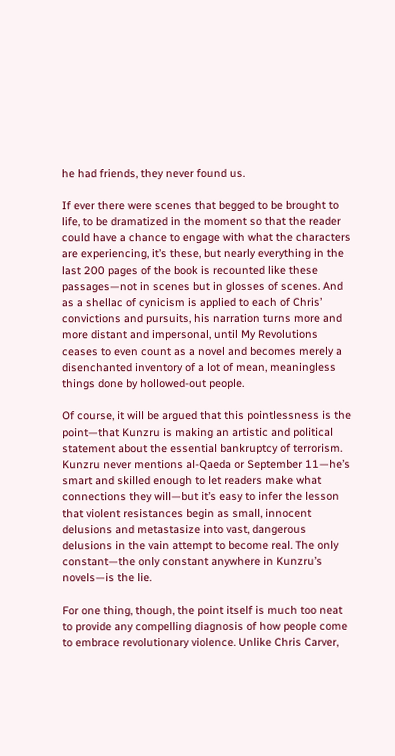he had friends, they never found us.

If ever there were scenes that begged to be brought to life, to be dramatized in the moment so that the reader could have a chance to engage with what the characters are experiencing, it’s these, but nearly everything in the last 200 pages of the book is recounted like these passages—not in scenes but in glosses of scenes. And as a shellac of cynicism is applied to each of Chris’ convictions and pursuits, his narration turns more and more distant and impersonal, until My Revolutions ceases to even count as a novel and becomes merely a disenchanted inventory of a lot of mean, meaningless things done by hollowed-out people.

Of course, it will be argued that this pointlessness is the point—that Kunzru is making an artistic and political statement about the essential bankruptcy of terrorism. Kunzru never mentions al-Qaeda or September 11—he’s smart and skilled enough to let readers make what connections they will—but it’s easy to infer the lesson that violent resistances begin as small, innocent delusions and metastasize into vast, dangerous delusions in the vain attempt to become real. The only constant—the only constant anywhere in Kunzru’s novels—is the lie.

For one thing, though, the point itself is much too neat to provide any compelling diagnosis of how people come to embrace revolutionary violence. Unlike Chris Carver,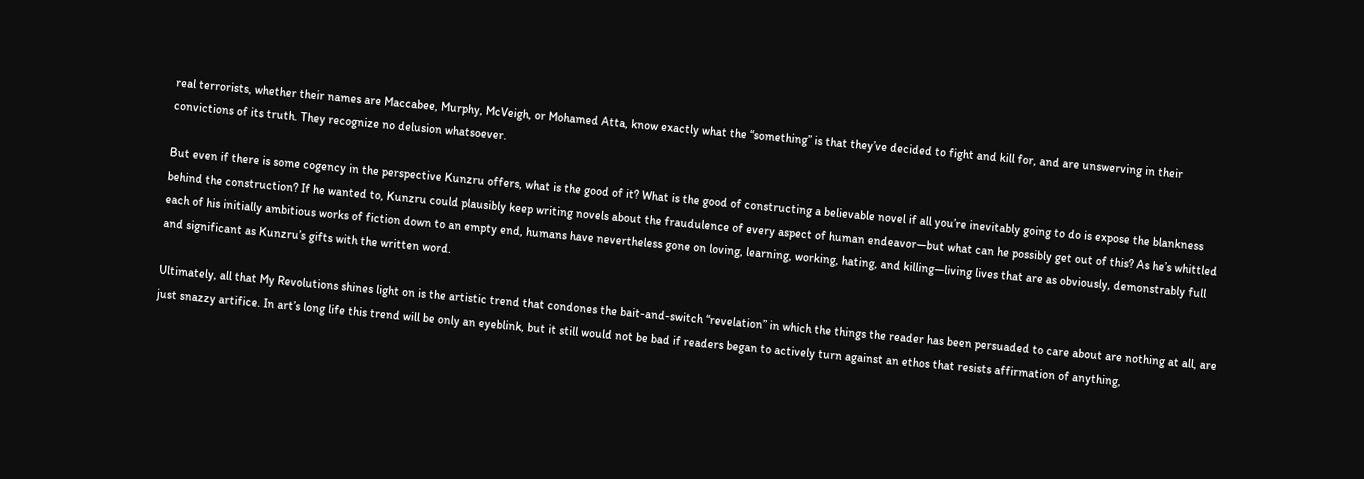real terrorists, whether their names are Maccabee, Murphy, McVeigh, or Mohamed Atta, know exactly what the “something” is that they’ve decided to fight and kill for, and are unswerving in their convictions of its truth. They recognize no delusion whatsoever.

But even if there is some cogency in the perspective Kunzru offers, what is the good of it? What is the good of constructing a believable novel if all you’re inevitably going to do is expose the blankness behind the construction? If he wanted to, Kunzru could plausibly keep writing novels about the fraudulence of every aspect of human endeavor—but what can he possibly get out of this? As he’s whittled each of his initially ambitious works of fiction down to an empty end, humans have nevertheless gone on loving, learning, working, hating, and killing—living lives that are as obviously, demonstrably full and significant as Kunzru’s gifts with the written word.

Ultimately, all that My Revolutions shines light on is the artistic trend that condones the bait-and-switch “revelation” in which the things the reader has been persuaded to care about are nothing at all, are just snazzy artifice. In art’s long life this trend will be only an eyeblink, but it still would not be bad if readers began to actively turn against an ethos that resists affirmation of anything,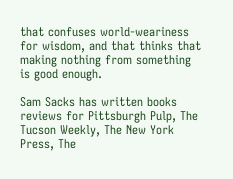that confuses world-weariness for wisdom, and that thinks that making nothing from something is good enough.

Sam Sacks has written books reviews for Pittsburgh Pulp, The Tucson Weekly, The New York Press, The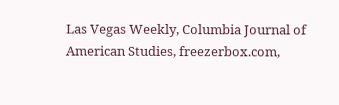Las Vegas Weekly, Columbia Journal of American Studies, freezerbox.com,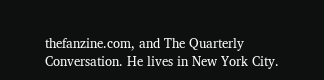thefanzine.com, and The Quarterly Conversation. He lives in New York City.